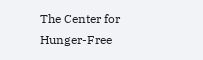The Center for Hunger-Free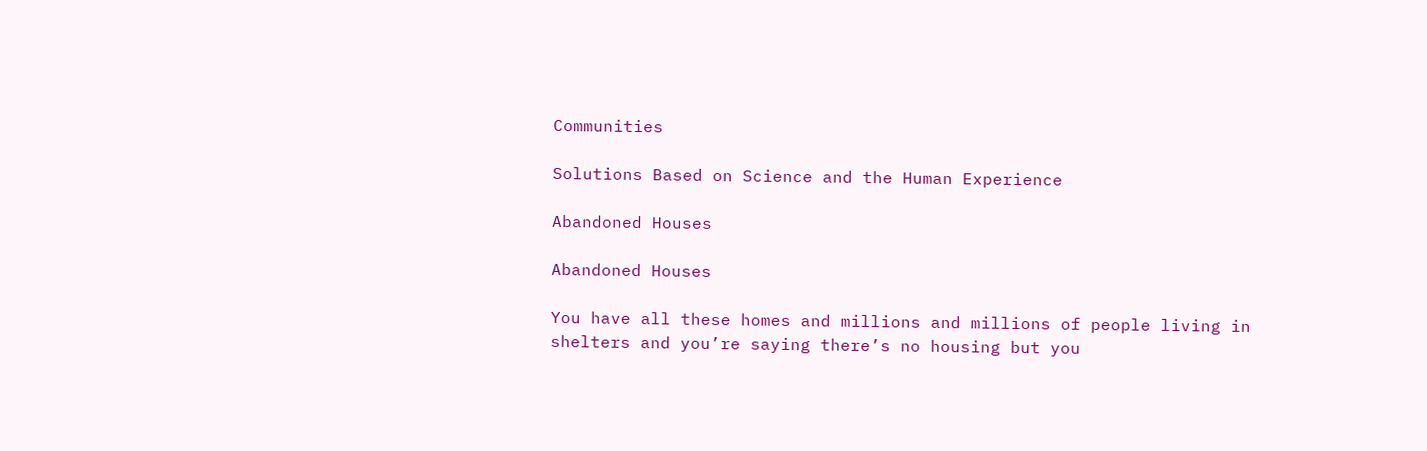Communities

Solutions Based on Science and the Human Experience

Abandoned Houses

Abandoned Houses

You have all these homes and millions and millions of people living in shelters and you’re saying there’s no housing but you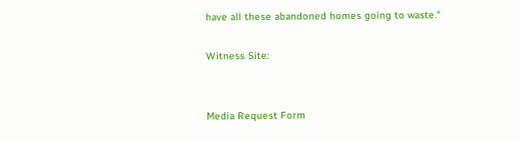have all these abandoned homes going to waste."

Witness Site:


Media Request Form